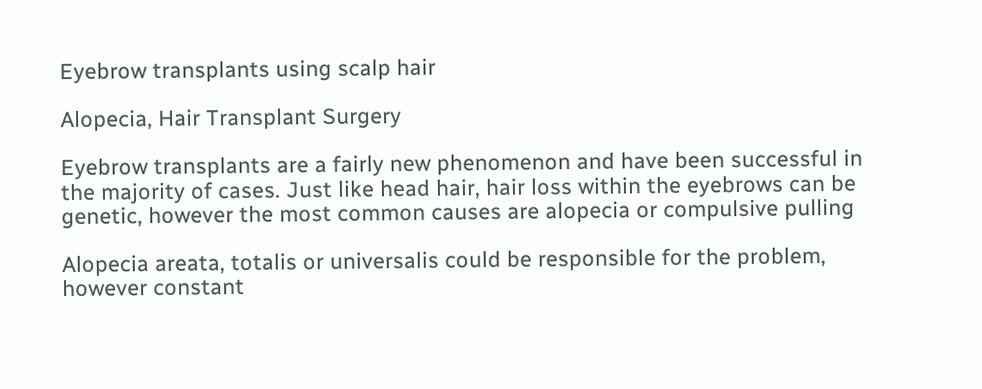Eyebrow transplants using scalp hair

Alopecia, Hair Transplant Surgery

Eyebrow transplants are a fairly new phenomenon and have been successful in the majority of cases. Just like head hair, hair loss within the eyebrows can be genetic, however the most common causes are alopecia or compulsive pulling

Alopecia areata, totalis or universalis could be responsible for the problem, however constant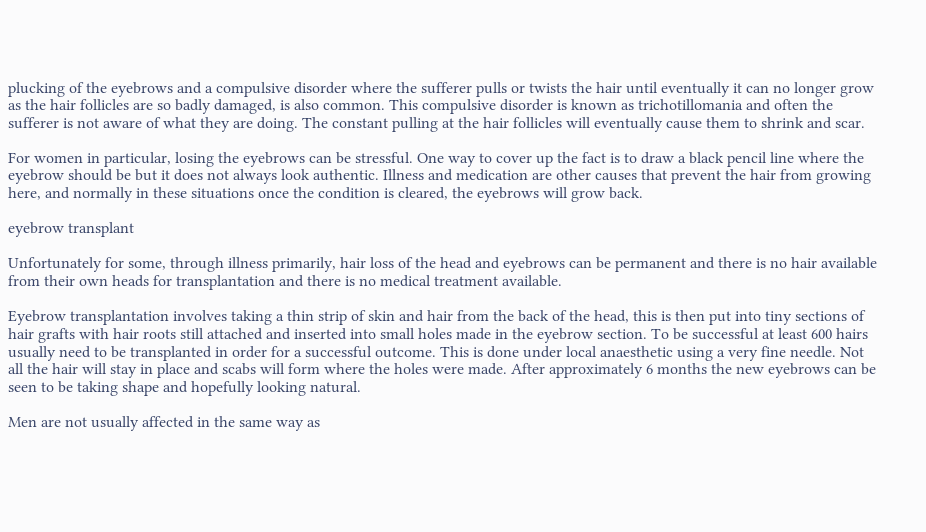plucking of the eyebrows and a compulsive disorder where the sufferer pulls or twists the hair until eventually it can no longer grow as the hair follicles are so badly damaged, is also common. This compulsive disorder is known as trichotillomania and often the sufferer is not aware of what they are doing. The constant pulling at the hair follicles will eventually cause them to shrink and scar.

For women in particular, losing the eyebrows can be stressful. One way to cover up the fact is to draw a black pencil line where the eyebrow should be but it does not always look authentic. Illness and medication are other causes that prevent the hair from growing here, and normally in these situations once the condition is cleared, the eyebrows will grow back.

eyebrow transplant

Unfortunately for some, through illness primarily, hair loss of the head and eyebrows can be permanent and there is no hair available from their own heads for transplantation and there is no medical treatment available.

Eyebrow transplantation involves taking a thin strip of skin and hair from the back of the head, this is then put into tiny sections of hair grafts with hair roots still attached and inserted into small holes made in the eyebrow section. To be successful at least 600 hairs usually need to be transplanted in order for a successful outcome. This is done under local anaesthetic using a very fine needle. Not all the hair will stay in place and scabs will form where the holes were made. After approximately 6 months the new eyebrows can be seen to be taking shape and hopefully looking natural.

Men are not usually affected in the same way as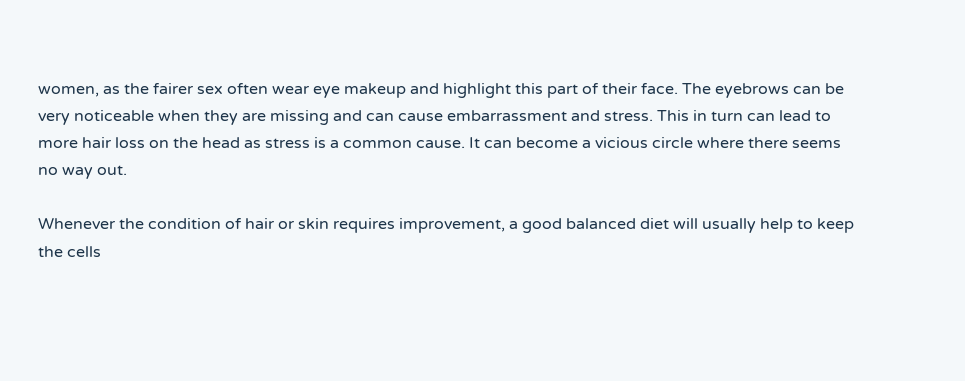women, as the fairer sex often wear eye makeup and highlight this part of their face. The eyebrows can be very noticeable when they are missing and can cause embarrassment and stress. This in turn can lead to more hair loss on the head as stress is a common cause. It can become a vicious circle where there seems no way out.

Whenever the condition of hair or skin requires improvement, a good balanced diet will usually help to keep the cells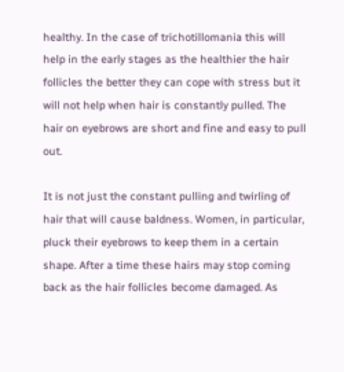healthy. In the case of trichotillomania this will help in the early stages as the healthier the hair follicles the better they can cope with stress but it will not help when hair is constantly pulled. The hair on eyebrows are short and fine and easy to pull out.

It is not just the constant pulling and twirling of hair that will cause baldness. Women, in particular, pluck their eyebrows to keep them in a certain shape. After a time these hairs may stop coming back as the hair follicles become damaged. As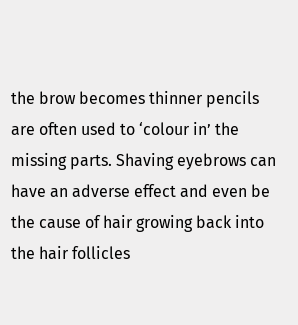the brow becomes thinner pencils are often used to ‘colour in’ the missing parts. Shaving eyebrows can have an adverse effect and even be the cause of hair growing back into the hair follicles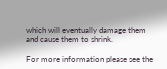which will eventually damage them and cause them to shrink.

For more information please see the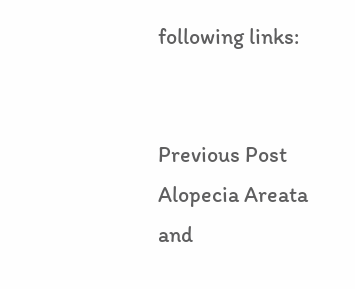following links:


Previous Post
Alopecia Areata and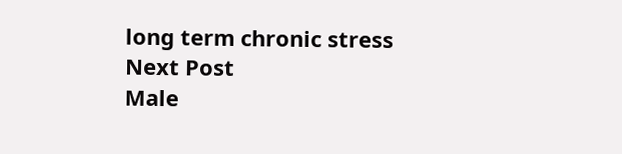long term chronic stress
Next Post
Male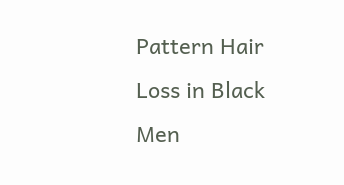Pattern Hair Loss in Black Men